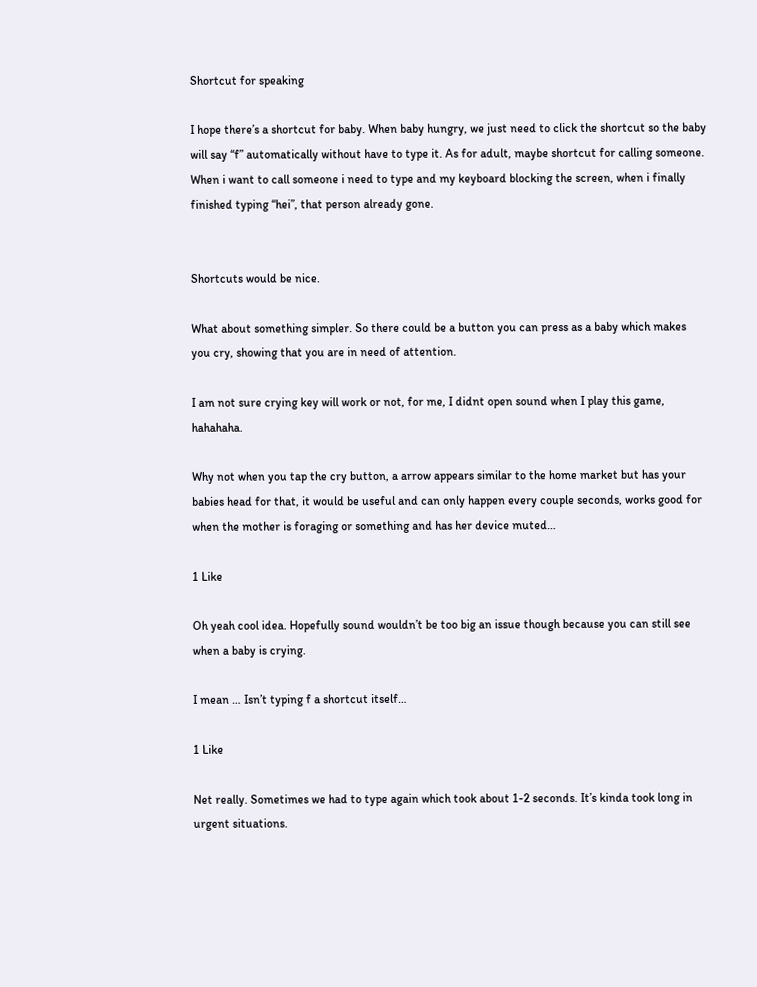Shortcut for speaking

I hope there’s a shortcut for baby. When baby hungry, we just need to click the shortcut so the baby will say “f” automatically without have to type it. As for adult, maybe shortcut for calling someone. When i want to call someone i need to type and my keyboard blocking the screen, when i finally finished typing “hei”, that person already gone.


Shortcuts would be nice.

What about something simpler. So there could be a button you can press as a baby which makes you cry, showing that you are in need of attention.

I am not sure crying key will work or not, for me, I didnt open sound when I play this game, hahahaha.

Why not when you tap the cry button, a arrow appears similar to the home market but has your babies head for that, it would be useful and can only happen every couple seconds, works good for when the mother is foraging or something and has her device muted…

1 Like

Oh yeah cool idea. Hopefully sound wouldn’t be too big an issue though because you can still see when a baby is crying.

I mean … Isn’t typing f a shortcut itself…

1 Like

Net really. Sometimes we had to type again which took about 1-2 seconds. It’s kinda took long in urgent situations.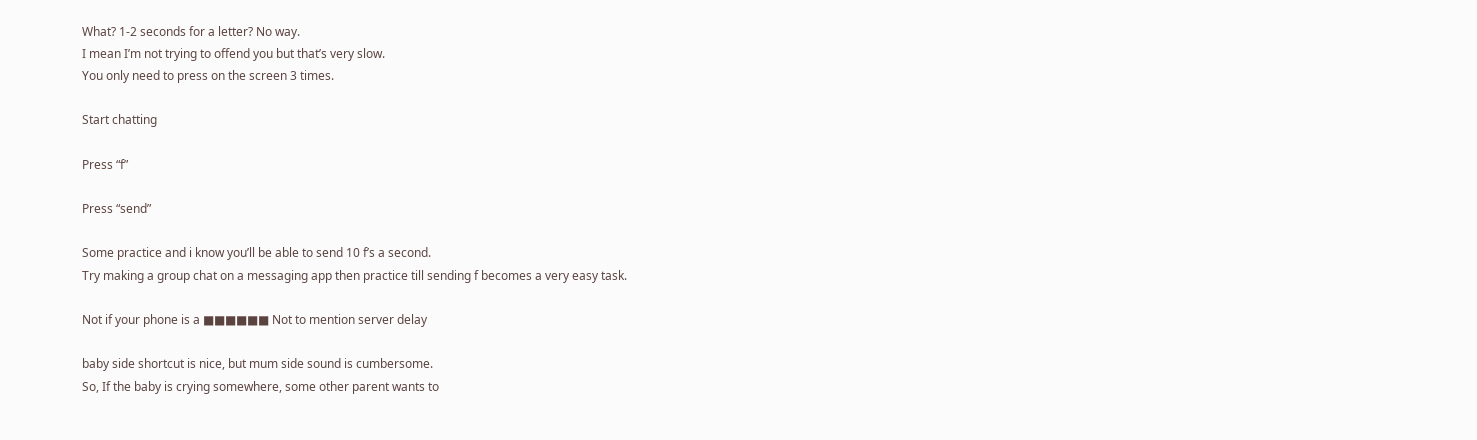What? 1-2 seconds for a letter? No way.
I mean I’m not trying to offend you but that’s very slow.
You only need to press on the screen 3 times.

Start chatting

Press “f”

Press “send”

Some practice and i know you’ll be able to send 10 f’s a second.
Try making a group chat on a messaging app then practice till sending f becomes a very easy task.

Not if your phone is a ■■■■■■ Not to mention server delay

baby side shortcut is nice, but mum side sound is cumbersome.
So, If the baby is crying somewhere, some other parent wants to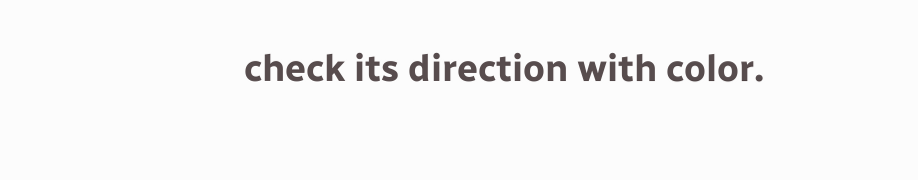check its direction with color.